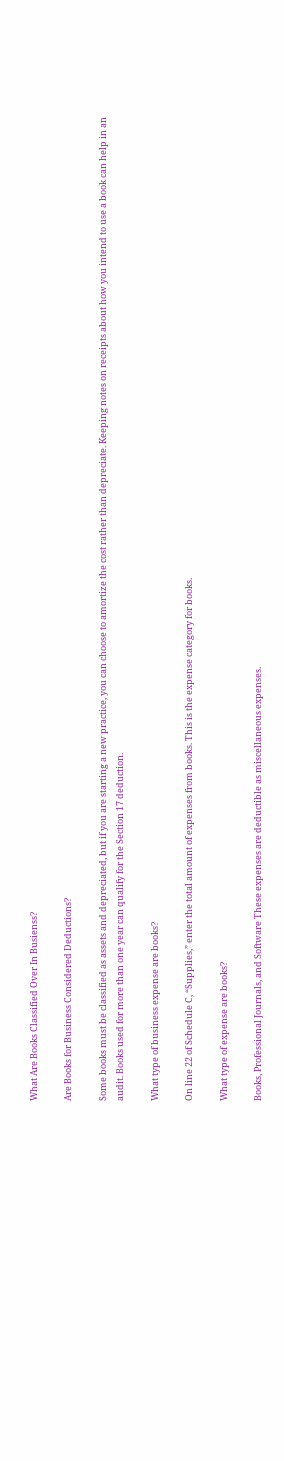What Are Books Classified Over In Busienss?

Are Books for Business Considered Deductions?

Some books must be classified as assets and depreciated, but if you are starting a new practice, you can choose to amortize the cost rather than depreciate. Keeping notes on receipts about how you intend to use a book can help in an audit. Books used for more than one year can qualify for the Section 17 deduction.

What type of business expense are books?

On line 22 of Schedule C, “Supplies,” enter the total amount of expenses from books. This is the expense category for books.

What type of expense are books?

Books, Professional Journals, and Software These expenses are deductible as miscellaneous expenses.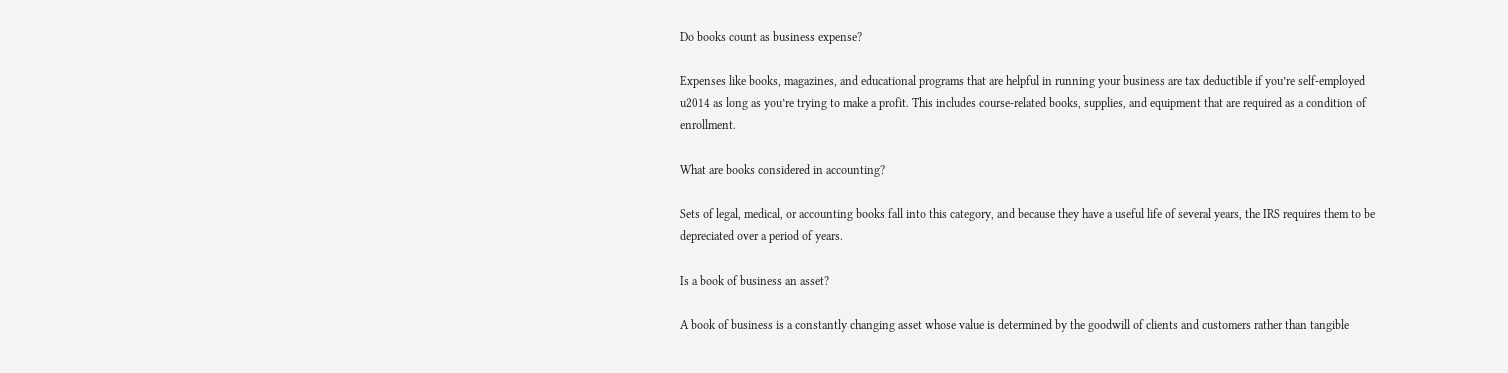Do books count as business expense?

Expenses like books, magazines, and educational programs that are helpful in running your business are tax deductible if you’re self-employed u2014 as long as you’re trying to make a profit. This includes course-related books, supplies, and equipment that are required as a condition of enrollment.

What are books considered in accounting?

Sets of legal, medical, or accounting books fall into this category, and because they have a useful life of several years, the IRS requires them to be depreciated over a period of years.

Is a book of business an asset?

A book of business is a constantly changing asset whose value is determined by the goodwill of clients and customers rather than tangible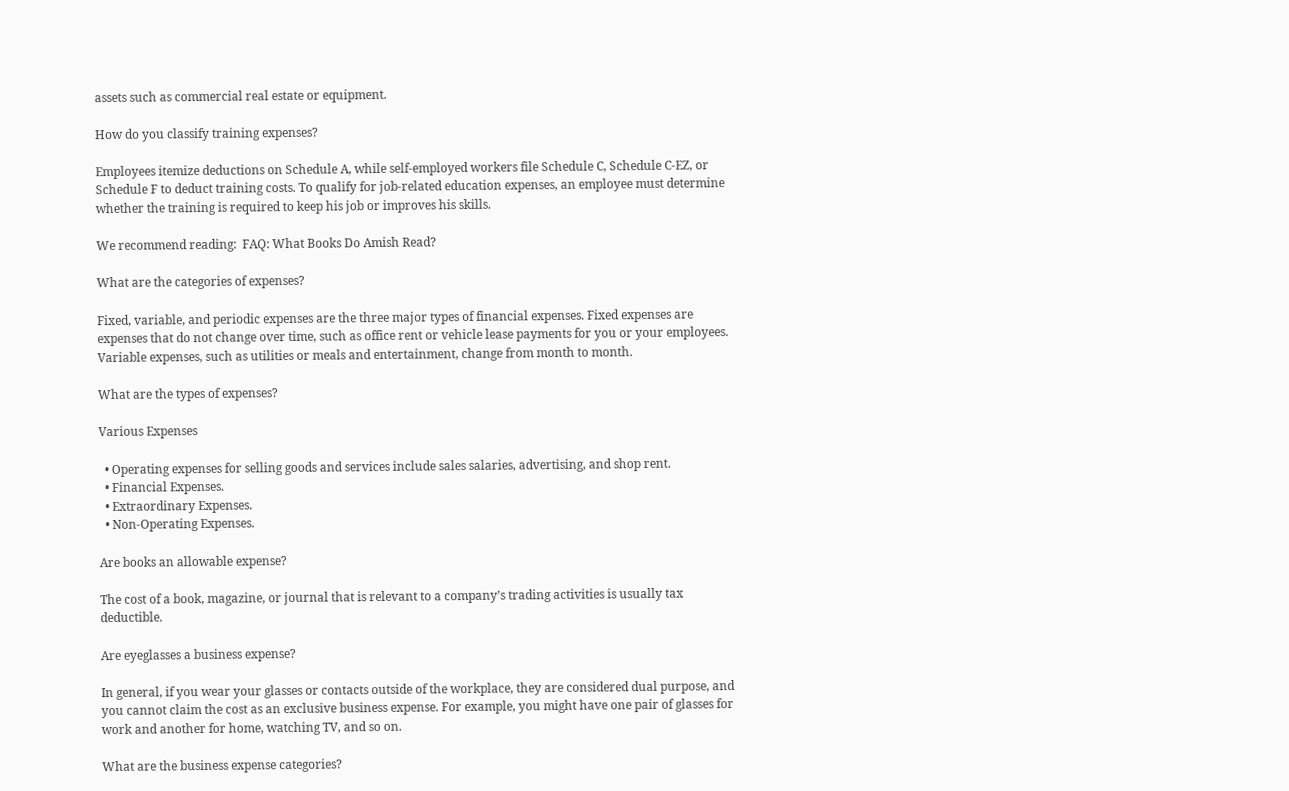assets such as commercial real estate or equipment.

How do you classify training expenses?

Employees itemize deductions on Schedule A, while self-employed workers file Schedule C, Schedule C-EZ, or Schedule F to deduct training costs. To qualify for job-related education expenses, an employee must determine whether the training is required to keep his job or improves his skills.

We recommend reading:  FAQ: What Books Do Amish Read?

What are the categories of expenses?

Fixed, variable, and periodic expenses are the three major types of financial expenses. Fixed expenses are expenses that do not change over time, such as office rent or vehicle lease payments for you or your employees. Variable expenses, such as utilities or meals and entertainment, change from month to month.

What are the types of expenses?

Various Expenses

  • Operating expenses for selling goods and services include sales salaries, advertising, and shop rent.
  • Financial Expenses.
  • Extraordinary Expenses.
  • Non-Operating Expenses.

Are books an allowable expense?

The cost of a book, magazine, or journal that is relevant to a company’s trading activities is usually tax deductible.

Are eyeglasses a business expense?

In general, if you wear your glasses or contacts outside of the workplace, they are considered dual purpose, and you cannot claim the cost as an exclusive business expense. For example, you might have one pair of glasses for work and another for home, watching TV, and so on.

What are the business expense categories?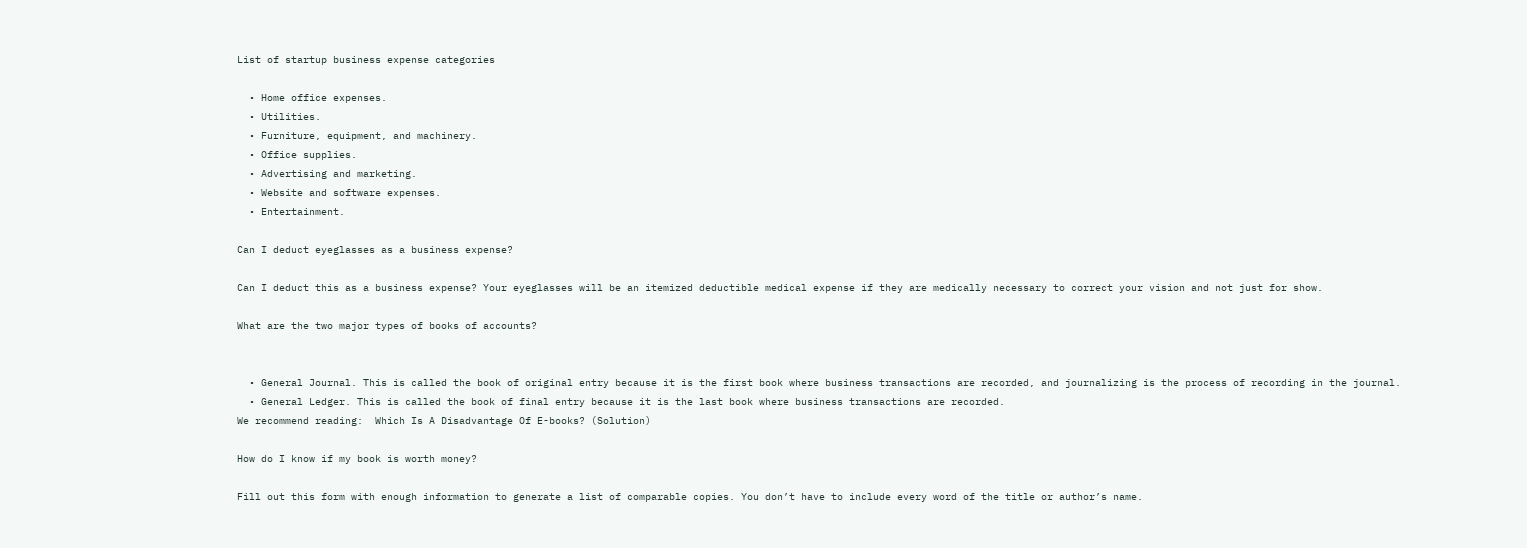List of startup business expense categories

  • Home office expenses.
  • Utilities.
  • Furniture, equipment, and machinery.
  • Office supplies.
  • Advertising and marketing.
  • Website and software expenses.
  • Entertainment.

Can I deduct eyeglasses as a business expense?

Can I deduct this as a business expense? Your eyeglasses will be an itemized deductible medical expense if they are medically necessary to correct your vision and not just for show.

What are the two major types of books of accounts?


  • General Journal. This is called the book of original entry because it is the first book where business transactions are recorded, and journalizing is the process of recording in the journal.
  • General Ledger. This is called the book of final entry because it is the last book where business transactions are recorded.
We recommend reading:  Which Is A Disadvantage Of E-books? (Solution)

How do I know if my book is worth money?

Fill out this form with enough information to generate a list of comparable copies. You don’t have to include every word of the title or author’s name.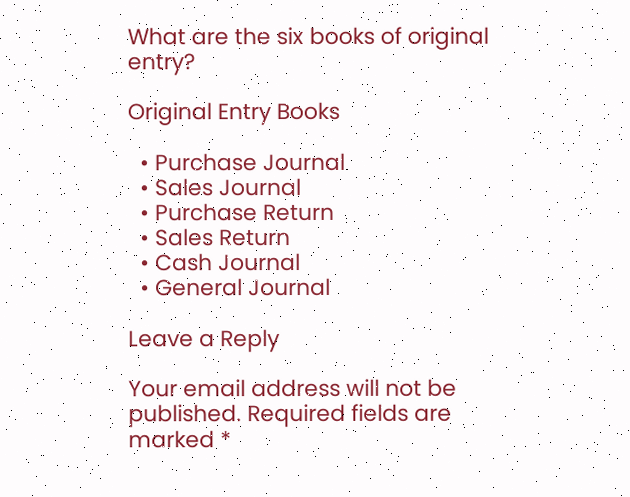What are the six books of original entry?

Original Entry Books

  • Purchase Journal
  • Sales Journal
  • Purchase Return
  • Sales Return
  • Cash Journal
  • General Journal

Leave a Reply

Your email address will not be published. Required fields are marked *